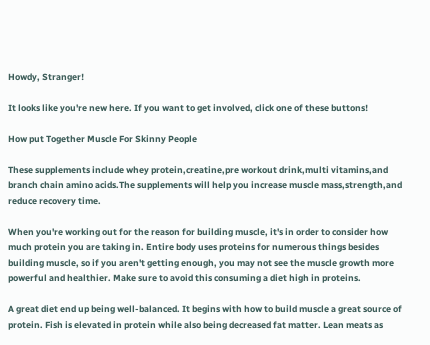Howdy, Stranger!

It looks like you're new here. If you want to get involved, click one of these buttons!

How put Together Muscle For Skinny People

These supplements include whey protein,creatine,pre workout drink,multi vitamins,and branch chain amino acids.The supplements will help you increase muscle mass,strength,and reduce recovery time.

When you're working out for the reason for building muscle, it's in order to consider how much protein you are taking in. Entire body uses proteins for numerous things besides building muscle, so if you aren't getting enough, you may not see the muscle growth more powerful and healthier. Make sure to avoid this consuming a diet high in proteins.

A great diet end up being well-balanced. It begins with how to build muscle a great source of protein. Fish is elevated in protein while also being decreased fat matter. Lean meats as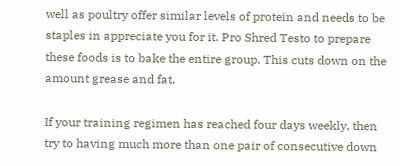well as poultry offer similar levels of protein and needs to be staples in appreciate you for it. Pro Shred Testo to prepare these foods is to bake the entire group. This cuts down on the amount grease and fat.

If your training regimen has reached four days weekly, then try to having much more than one pair of consecutive down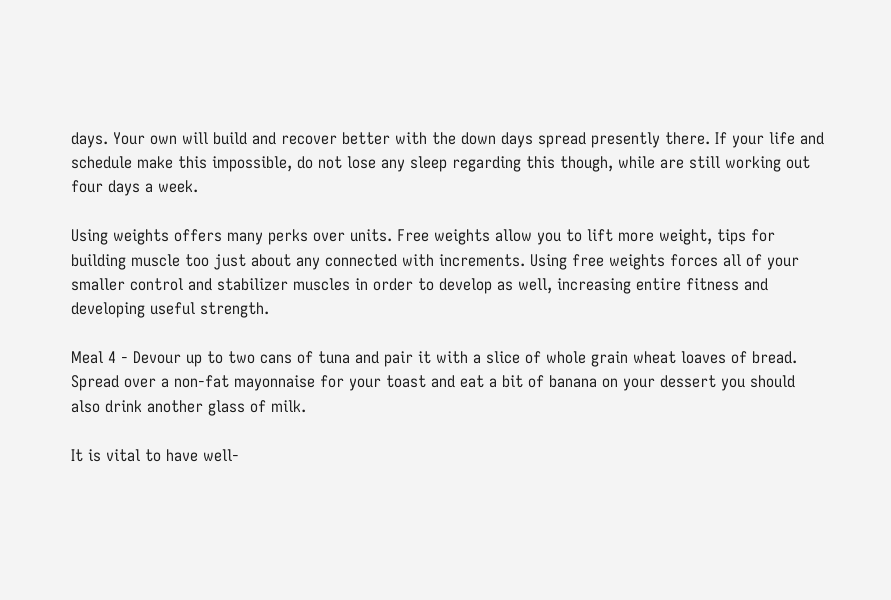days. Your own will build and recover better with the down days spread presently there. If your life and schedule make this impossible, do not lose any sleep regarding this though, while are still working out four days a week.

Using weights offers many perks over units. Free weights allow you to lift more weight, tips for building muscle too just about any connected with increments. Using free weights forces all of your smaller control and stabilizer muscles in order to develop as well, increasing entire fitness and developing useful strength.

Meal 4 - Devour up to two cans of tuna and pair it with a slice of whole grain wheat loaves of bread. Spread over a non-fat mayonnaise for your toast and eat a bit of banana on your dessert you should also drink another glass of milk.

It is vital to have well-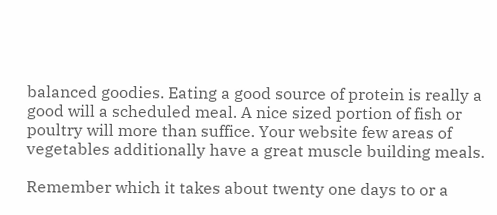balanced goodies. Eating a good source of protein is really a good will a scheduled meal. A nice sized portion of fish or poultry will more than suffice. Your website few areas of vegetables additionally have a great muscle building meals.

Remember which it takes about twenty one days to or a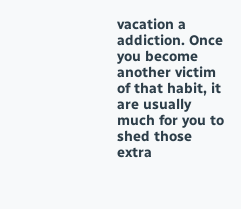vacation a addiction. Once you become another victim of that habit, it are usually much for you to shed those extra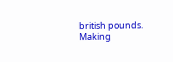british pounds. Making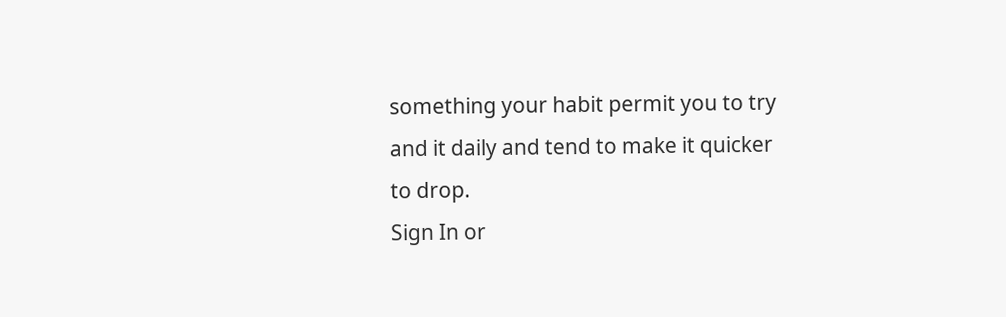something your habit permit you to try and it daily and tend to make it quicker to drop.
Sign In or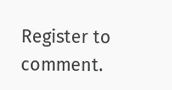Register to comment.